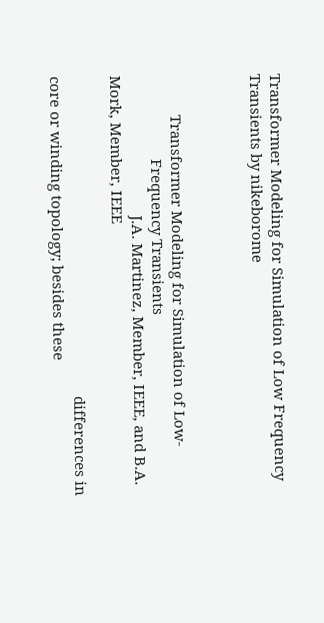Transformer Modeling for Simulation of Low Frequency Transients by nikeborome



          Transformer Modeling for Simulation of Low-
                     Frequency Transients
                                   J.A. Martinez, Member, IEEE, and B.A. Mork, Member, IEEE

                                                                                differences in core or winding topology; besides these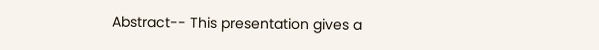Abstract-- This presentation gives a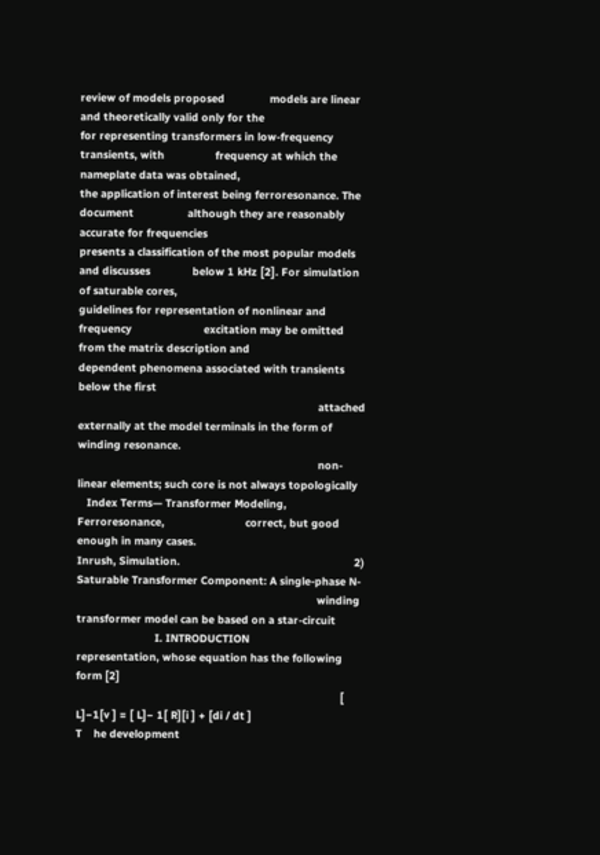review of models proposed               models are linear and theoretically valid only for the
for representing transformers in low-frequency transients, with                 frequency at which the nameplate data was obtained,
the application of interest being ferroresonance. The document                  although they are reasonably accurate for frequencies
presents a classification of the most popular models and discusses              below 1 kHz [2]. For simulation of saturable cores,
guidelines for representation of nonlinear and frequency                        excitation may be omitted from the matrix description and
dependent phenomena associated with transients below the first
                                                                                attached externally at the model terminals in the form of
winding resonance.
                                                                                non-linear elements; such core is not always topologically
   Index Terms— Transformer Modeling, Ferroresonance,                           correct, but good enough in many cases.
Inrush, Simulation.                                                          2) Saturable Transformer Component: A single-phase N-
                                                                                winding transformer model can be based on a star-circuit
                          I. INTRODUCTION                                       representation, whose equation has the following form [2]
                                                                                        [ L]−1[v ] = [ L]− 1[ R][i ] + [di / dt ]
T    he development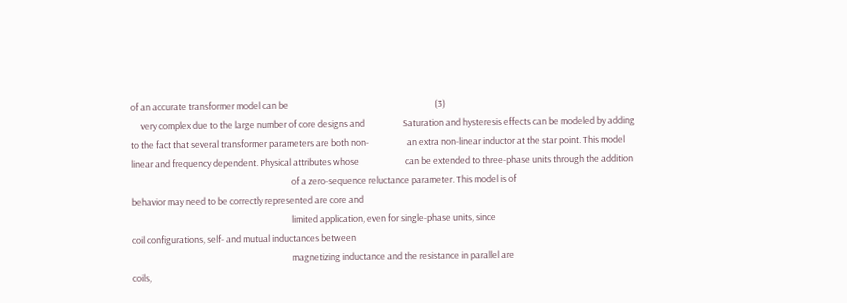of an accurate transformer model can be                                                                         (3)
     very complex due to the large number of core designs and                   Saturation and hysteresis effects can be modeled by adding
to the fact that several transformer parameters are both non-                   an extra non-linear inductor at the star point. This model
linear and frequency dependent. Physical attributes whose                       can be extended to three-phase units through the addition
                                                                                of a zero-sequence reluctance parameter. This model is of
behavior may need to be correctly represented are core and
                                                                                limited application, even for single-phase units, since
coil configurations, self- and mutual inductances between
                                                                                magnetizing inductance and the resistance in parallel are
coils,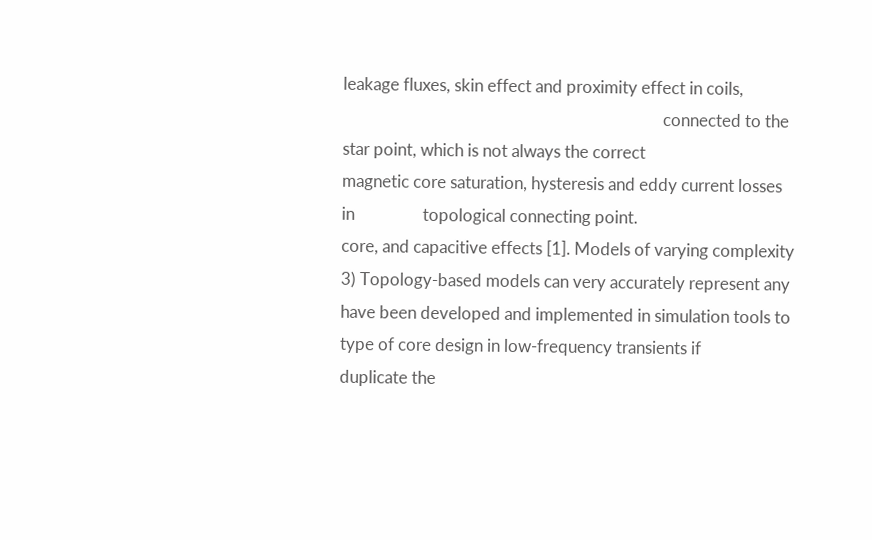leakage fluxes, skin effect and proximity effect in coils,
                                                                                connected to the star point, which is not always the correct
magnetic core saturation, hysteresis and eddy current losses in                 topological connecting point.
core, and capacitive effects [1]. Models of varying complexity               3) Topology-based models can very accurately represent any
have been developed and implemented in simulation tools to                      type of core design in low-frequency transients if
duplicate the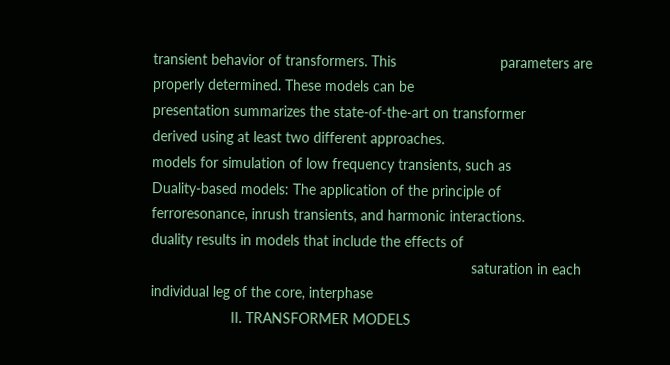transient behavior of transformers. This                          parameters are properly determined. These models can be
presentation summarizes the state-of-the-art on transformer                     derived using at least two different approaches.
models for simulation of low frequency transients, such as                      Duality-based models: The application of the principle of
ferroresonance, inrush transients, and harmonic interactions.                   duality results in models that include the effects of
                                                                                saturation in each individual leg of the core, interphase
                    II. TRANSFORMER MODELS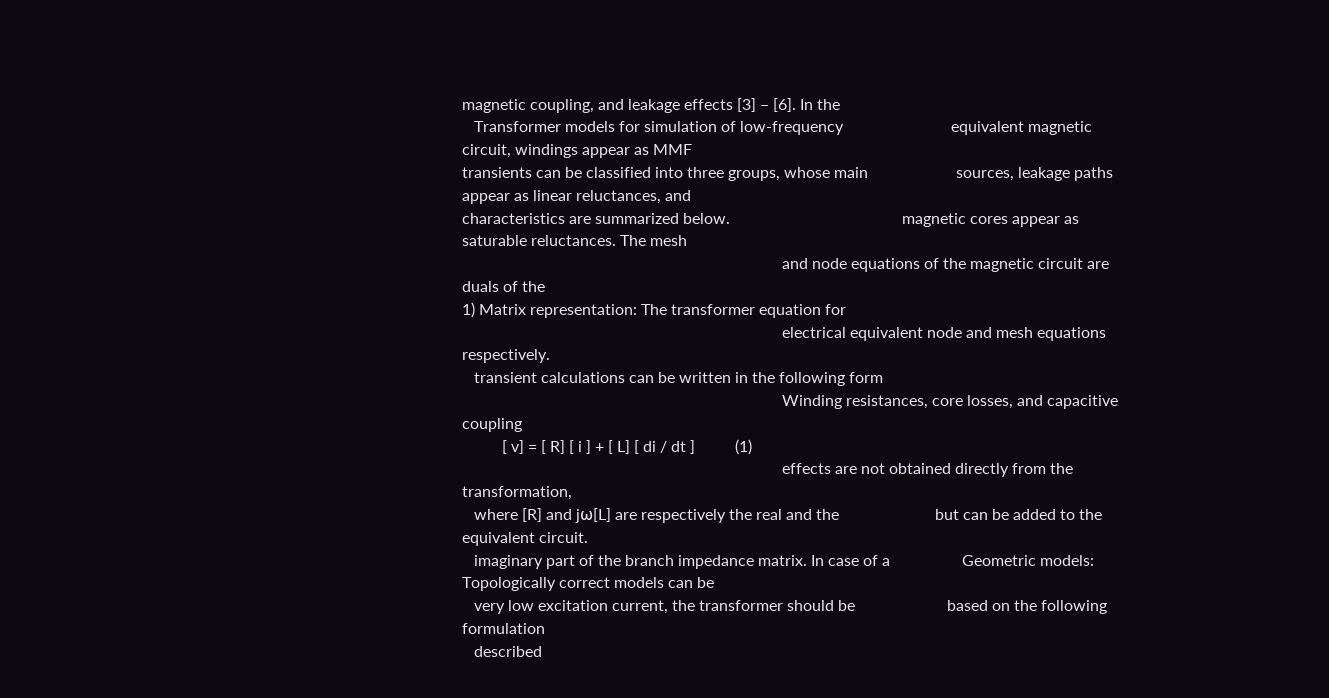magnetic coupling, and leakage effects [3] – [6]. In the
   Transformer models for simulation of low-frequency                           equivalent magnetic circuit, windings appear as MMF
transients can be classified into three groups, whose main                      sources, leakage paths appear as linear reluctances, and
characteristics are summarized below.                                           magnetic cores appear as saturable reluctances. The mesh
                                                                                and node equations of the magnetic circuit are duals of the
1) Matrix representation: The transformer equation for
                                                                                electrical equivalent node and mesh equations respectively.
   transient calculations can be written in the following form
                                                                                Winding resistances, core losses, and capacitive coupling
          [ v] = [ R] [ i ] + [ L] [ di / dt ]          (1)
                                                                                effects are not obtained directly from the transformation,
   where [R] and jω[L] are respectively the real and the                        but can be added to the equivalent circuit.
   imaginary part of the branch impedance matrix. In case of a                  Geometric models: Topologically correct models can be
   very low excitation current, the transformer should be                       based on the following formulation
   described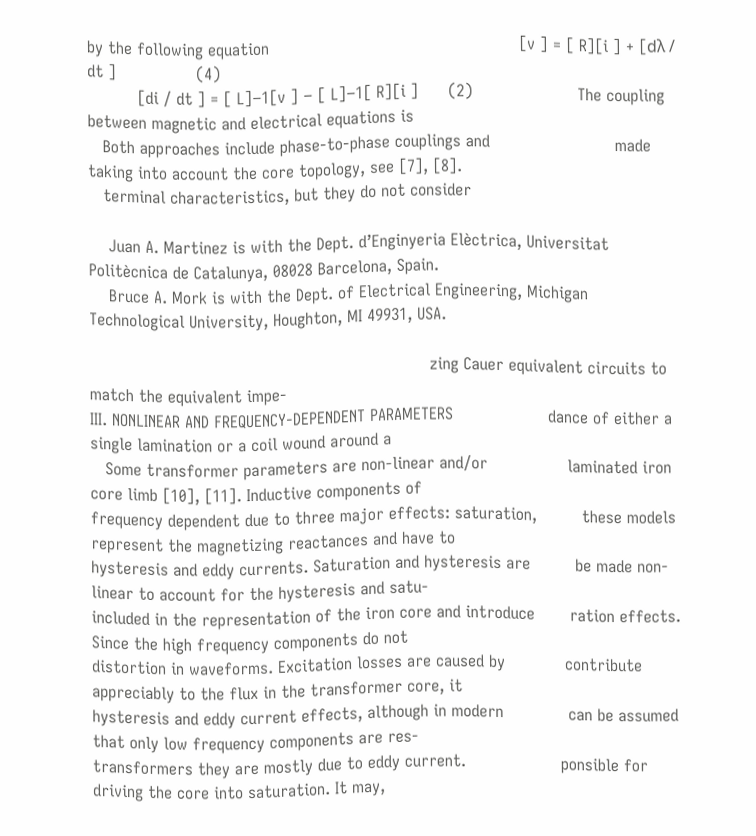by the following equation                                                  [v ] = [ R][i ] + [dλ / dt ]                (4)
          [di / dt ] = [ L]−1[v ] − [ L]−1[ R][i ]      (2)                     The coupling between magnetic and electrical equations is
   Both approaches include phase-to-phase couplings and                         made taking into account the core topology, see [7], [8].
   terminal characteristics, but they do not consider

    Juan A. Martinez is with the Dept. d’Enginyeria Elèctrica, Universitat
Politècnica de Catalunya, 08028 Barcelona, Spain.
    Bruce A. Mork is with the Dept. of Electrical Engineering, Michigan
Technological University, Houghton, MI 49931, USA.

                                                                    zing Cauer equivalent circuits to match the equivalent impe-
III. NONLINEAR AND FREQUENCY-DEPENDENT PARAMETERS                   dance of either a single lamination or a coil wound around a
   Some transformer parameters are non-linear and/or                laminated iron core limb [10], [11]. Inductive components of
frequency dependent due to three major effects: saturation,         these models represent the magnetizing reactances and have to
hysteresis and eddy currents. Saturation and hysteresis are         be made non-linear to account for the hysteresis and satu-
included in the representation of the iron core and introduce       ration effects. Since the high frequency components do not
distortion in waveforms. Excitation losses are caused by            contribute appreciably to the flux in the transformer core, it
hysteresis and eddy current effects, although in modern             can be assumed that only low frequency components are res-
transformers they are mostly due to eddy current.                   ponsible for driving the core into saturation. It may,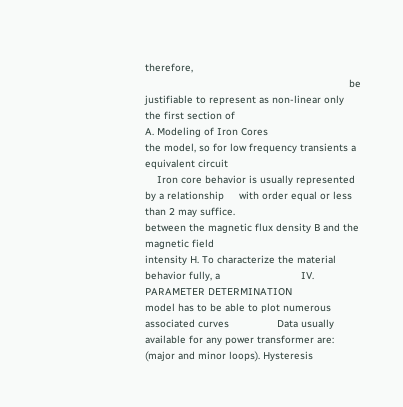therefore,
                                                                    be justifiable to represent as non-linear only the first section of
A. Modeling of Iron Cores                                           the model, so for low frequency transients a equivalent circuit
    Iron core behavior is usually represented by a relationship     with order equal or less than 2 may suffice.
between the magnetic flux density B and the magnetic field
intensity H. To characterize the material behavior fully, a                           IV. PARAMETER DETERMINATION
model has to be able to plot numerous associated curves                Data usually available for any power transformer are:
(major and minor loops). Hysteresis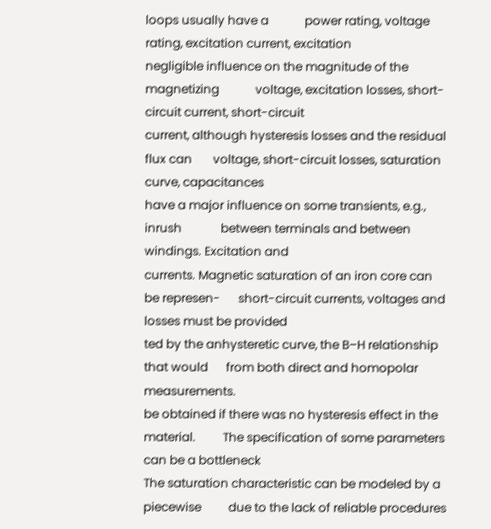loops usually have a            power rating, voltage rating, excitation current, excitation
negligible influence on the magnitude of the magnetizing            voltage, excitation losses, short-circuit current, short-circuit
current, although hysteresis losses and the residual flux can       voltage, short-circuit losses, saturation curve, capacitances
have a major influence on some transients, e.g., inrush             between terminals and between windings. Excitation and
currents. Magnetic saturation of an iron core can be represen-      short-circuit currents, voltages and losses must be provided
ted by the anhysteretic curve, the B–H relationship that would      from both direct and homopolar measurements.
be obtained if there was no hysteresis effect in the material.         The specification of some parameters can be a bottleneck
The saturation characteristic can be modeled by a piecewise         due to the lack of reliable procedures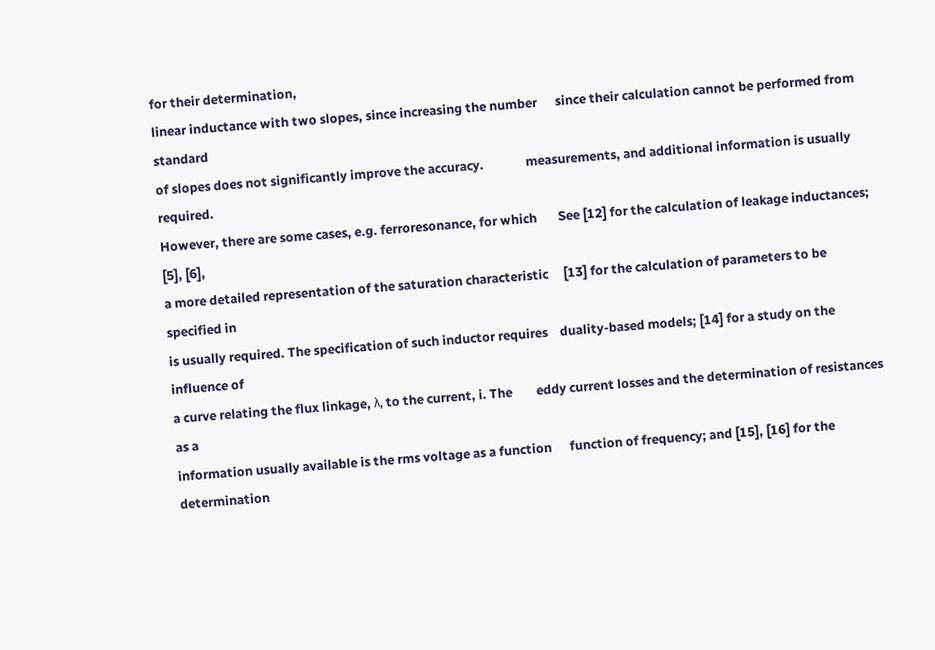for their determination,
linear inductance with two slopes, since increasing the number      since their calculation cannot be performed from standard
of slopes does not significantly improve the accuracy.              measurements, and additional information is usually required.
However, there are some cases, e.g. ferroresonance, for which       See [12] for the calculation of leakage inductances; [5], [6],
a more detailed representation of the saturation characteristic     [13] for the calculation of parameters to be specified in
is usually required. The specification of such inductor requires    duality-based models; [14] for a study on the influence of
a curve relating the flux linkage, λ, to the current, i. The        eddy current losses and the determination of resistances as a
information usually available is the rms voltage as a function      function of frequency; and [15], [16] for the determination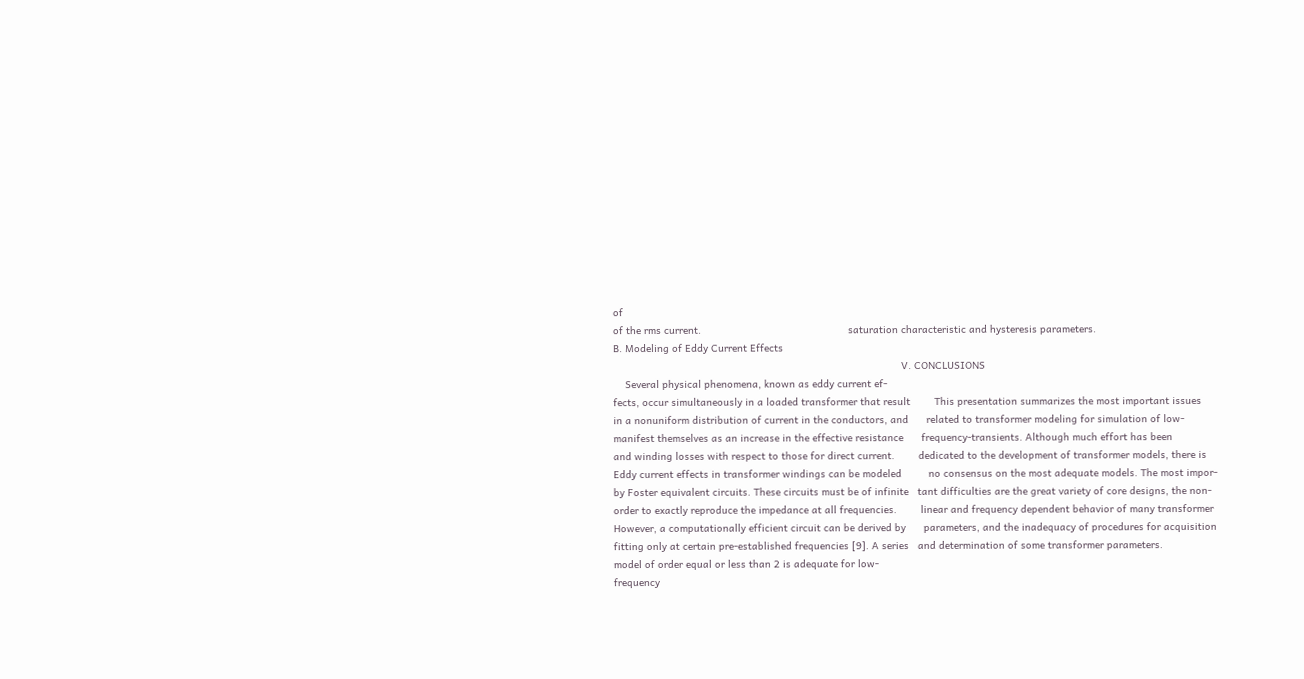of
of the rms current.                                                 saturation characteristic and hysteresis parameters.
B. Modeling of Eddy Current Effects
                                                                                                V. CONCLUSIONS
    Several physical phenomena, known as eddy current ef-
fects, occur simultaneously in a loaded transformer that result        This presentation summarizes the most important issues
in a nonuniform distribution of current in the conductors, and      related to transformer modeling for simulation of low-
manifest themselves as an increase in the effective resistance      frequency-transients. Although much effort has been
and winding losses with respect to those for direct current.        dedicated to the development of transformer models, there is
Eddy current effects in transformer windings can be modeled         no consensus on the most adequate models. The most impor-
by Foster equivalent circuits. These circuits must be of infinite   tant difficulties are the great variety of core designs, the non-
order to exactly reproduce the impedance at all frequencies.        linear and frequency dependent behavior of many transformer
However, a computationally efficient circuit can be derived by      parameters, and the inadequacy of procedures for acquisition
fitting only at certain pre-established frequencies [9]. A series   and determination of some transformer parameters.
model of order equal or less than 2 is adequate for low-
frequency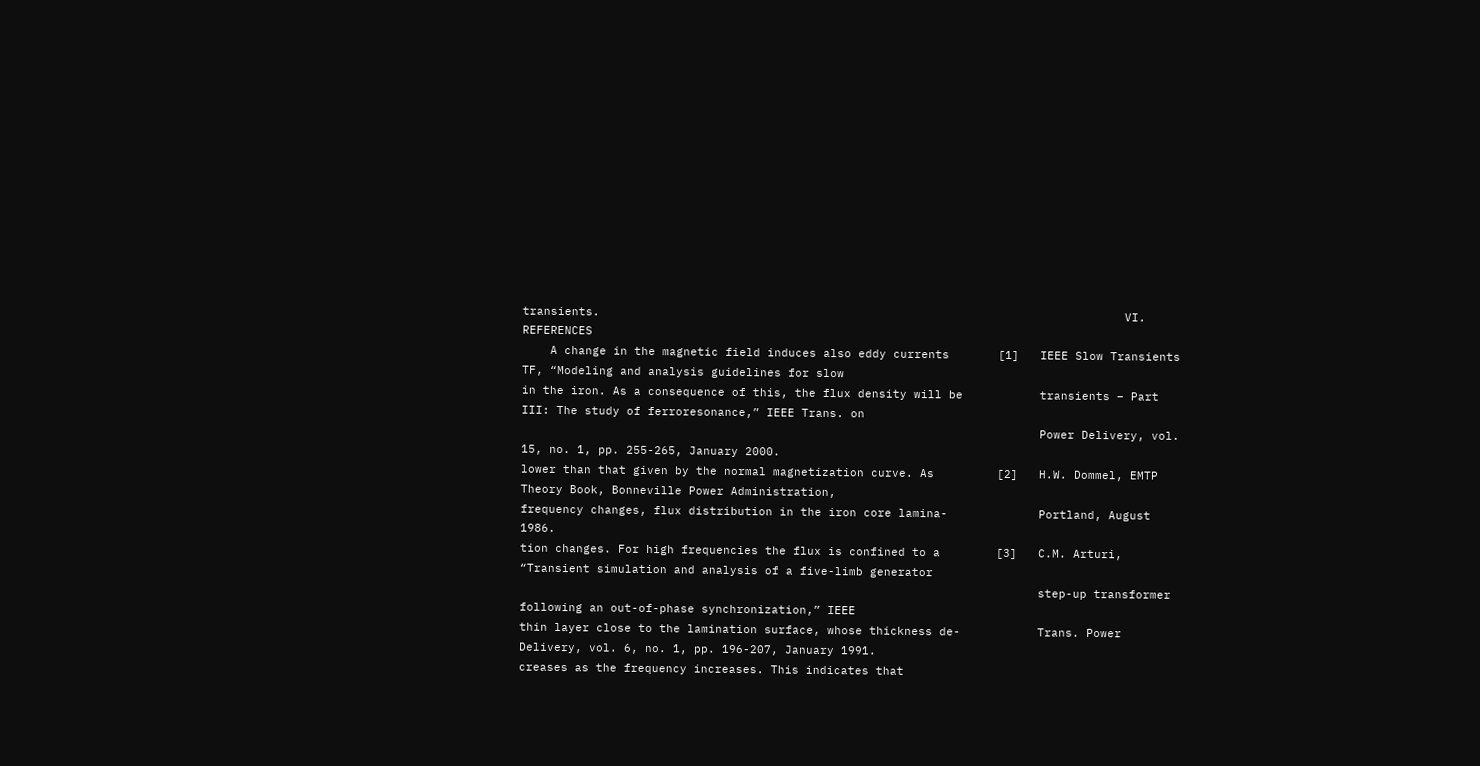transients.                                                                           VI. REFERENCES
    A change in the magnetic field induces also eddy currents       [1]   IEEE Slow Transients TF, “Modeling and analysis guidelines for slow
in the iron. As a consequence of this, the flux density will be           transients – Part III: The study of ferroresonance,” IEEE Trans. on
                                                                          Power Delivery, vol. 15, no. 1, pp. 255-265, January 2000.
lower than that given by the normal magnetization curve. As         [2]   H.W. Dommel, EMTP Theory Book, Bonneville Power Administration,
frequency changes, flux distribution in the iron core lamina-             Portland, August 1986.
tion changes. For high frequencies the flux is confined to a        [3]   C.M. Arturi, “Transient simulation and analysis of a five-limb generator
                                                                          step-up transformer following an out-of-phase synchronization,” IEEE
thin layer close to the lamination surface, whose thickness de-           Trans. Power Delivery, vol. 6, no. 1, pp. 196-207, January 1991.
creases as the frequency increases. This indicates that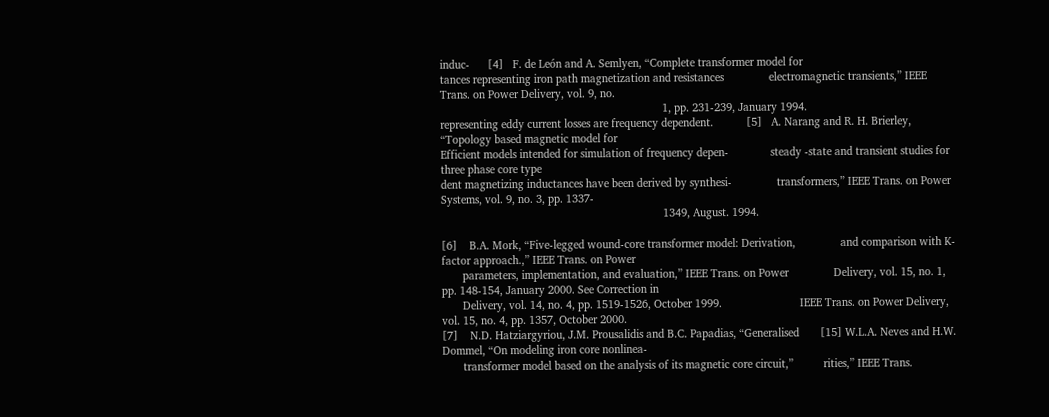induc-      [4]   F. de León and A. Semlyen, “Complete transformer model for
tances representing iron path magnetization and resistances               electromagnetic transients,” IEEE Trans. on Power Delivery, vol. 9, no.
                                                                          1, pp. 231-239, January 1994.
representing eddy current losses are frequency dependent.           [5]   A. Narang and R. H. Brierley, “Topology based magnetic model for
Efficient models intended for simulation of frequency depen-              steady -state and transient studies for three phase core type
dent magnetizing inductances have been derived by synthesi-               transformers,” IEEE Trans. on Power Systems, vol. 9, no. 3, pp. 1337-
                                                                          1349, August. 1994.

[6]    B.A. Mork, “Five-legged wound-core transformer model: Derivation,               and comparison with K-factor approach.,” IEEE Trans. on Power
       parameters, implementation, and evaluation,” IEEE Trans. on Power               Delivery, vol. 15, no. 1, pp. 148-154, January 2000. See Correction in
       Delivery, vol. 14, no. 4, pp. 1519-1526, October 1999.                          IEEE Trans. on Power Delivery, vol. 15, no. 4, pp. 1357, October 2000.
[7]    N.D. Hatziargyriou, J.M. Prousalidis and B.C. Papadias, “Generalised       [15] W.L.A. Neves and H.W. Dommel, “On modeling iron core nonlinea-
       transformer model based on the analysis of its magnetic core circuit,”          rities,” IEEE Trans.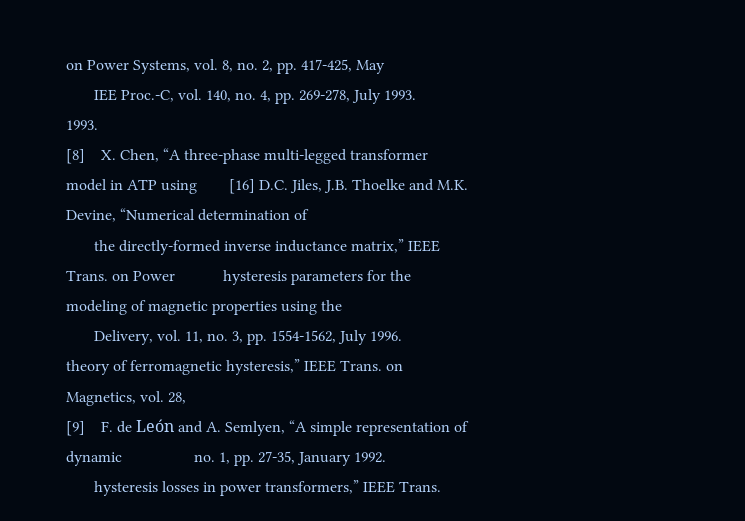on Power Systems, vol. 8, no. 2, pp. 417-425, May
       IEE Proc.-C, vol. 140, no. 4, pp. 269-278, July 1993.                           1993.
[8]    X. Chen, “A three-phase multi-legged transformer model in ATP using        [16] D.C. Jiles, J.B. Thoelke and M.K. Devine, “Numerical determination of
       the directly-formed inverse inductance matrix,” IEEE Trans. on Power            hysteresis parameters for the modeling of magnetic properties using the
       Delivery, vol. 11, no. 3, pp. 1554-1562, July 1996.                             theory of ferromagnetic hysteresis,” IEEE Trans. on Magnetics, vol. 28,
[9]    F. de León and A. Semlyen, “A simple representation of dynamic                  no. 1, pp. 27-35, January 1992.
       hysteresis losses in power transformers,” IEEE Trans.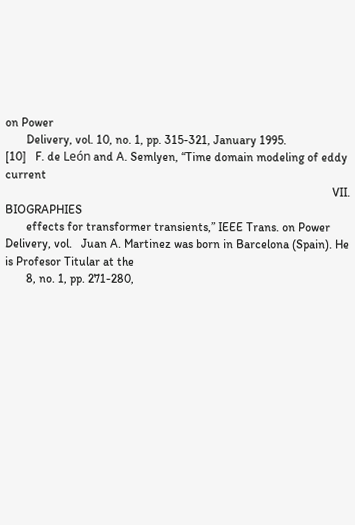on Power
       Delivery, vol. 10, no. 1, pp. 315-321, January 1995.
[10]   F. de León and A. Semlyen, “Time domain modeling of eddy current
                                                                                                             VII. BIOGRAPHIES
       effects for transformer transients,” IEEE Trans. on Power Delivery, vol.   Juan A. Martinez was born in Barcelona (Spain). He is Profesor Titular at the
       8, no. 1, pp. 271-280,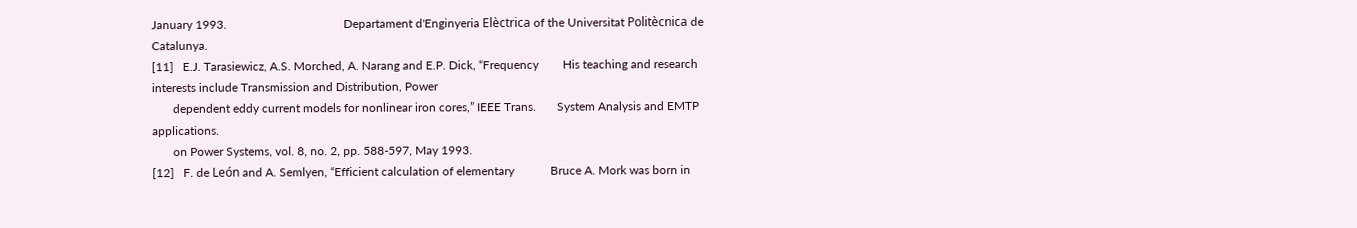January 1993.                                       Departament d'Enginyeria Elèctrica of the Universitat Politècnica de Catalunya.
[11]   E.J. Tarasiewicz, A.S. Morched, A. Narang and E.P. Dick, “Frequency        His teaching and research interests include Transmission and Distribution, Power
       dependent eddy current models for nonlinear iron cores,” IEEE Trans.       System Analysis and EMTP applications.
       on Power Systems, vol. 8, no. 2, pp. 588-597, May 1993.
[12]   F. de León and A. Semlyen, “Efficient calculation of elementary            Bruce A. Mork was born in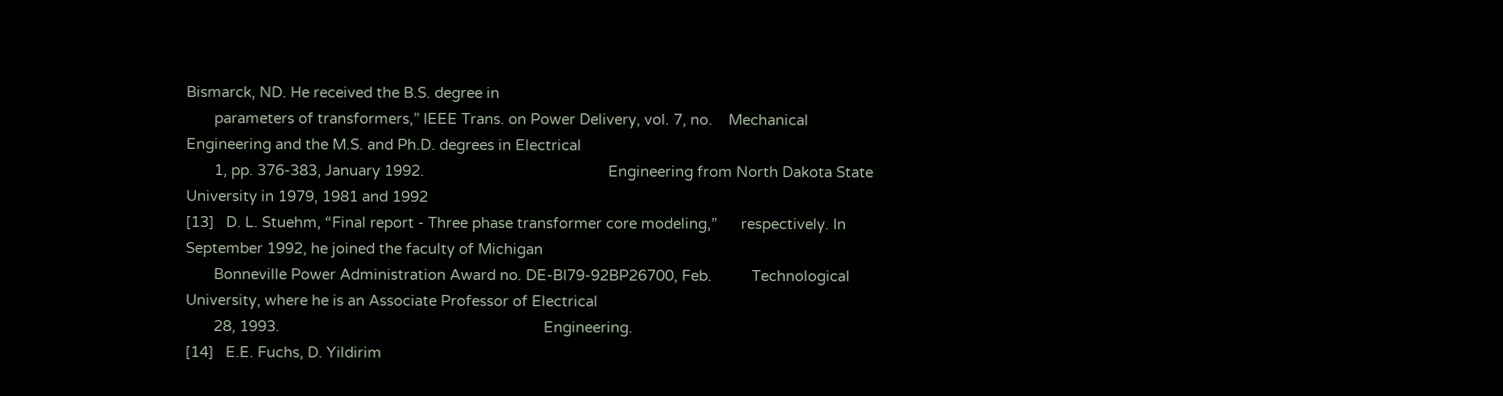Bismarck, ND. He received the B.S. degree in
       parameters of transformers,” IEEE Trans. on Power Delivery, vol. 7, no.    Mechanical Engineering and the M.S. and Ph.D. degrees in Electrical
       1, pp. 376-383, January 1992.                                              Engineering from North Dakota State University in 1979, 1981 and 1992
[13]   D. L. Stuehm, “Final report - Three phase transformer core modeling,”      respectively. In September 1992, he joined the faculty of Michigan
       Bonneville Power Administration Award no. DE-BI79-92BP26700, Feb.          Technological University, where he is an Associate Professor of Electrical
       28, 1993.                                                                  Engineering.
[14]   E.E. Fuchs, D. Yildirim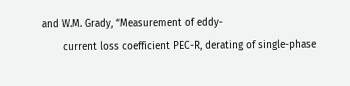and W.M. Grady, “Measurement of eddy-
       current loss coefficient PEC-R, derating of single-phase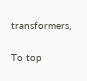transformers,

To top